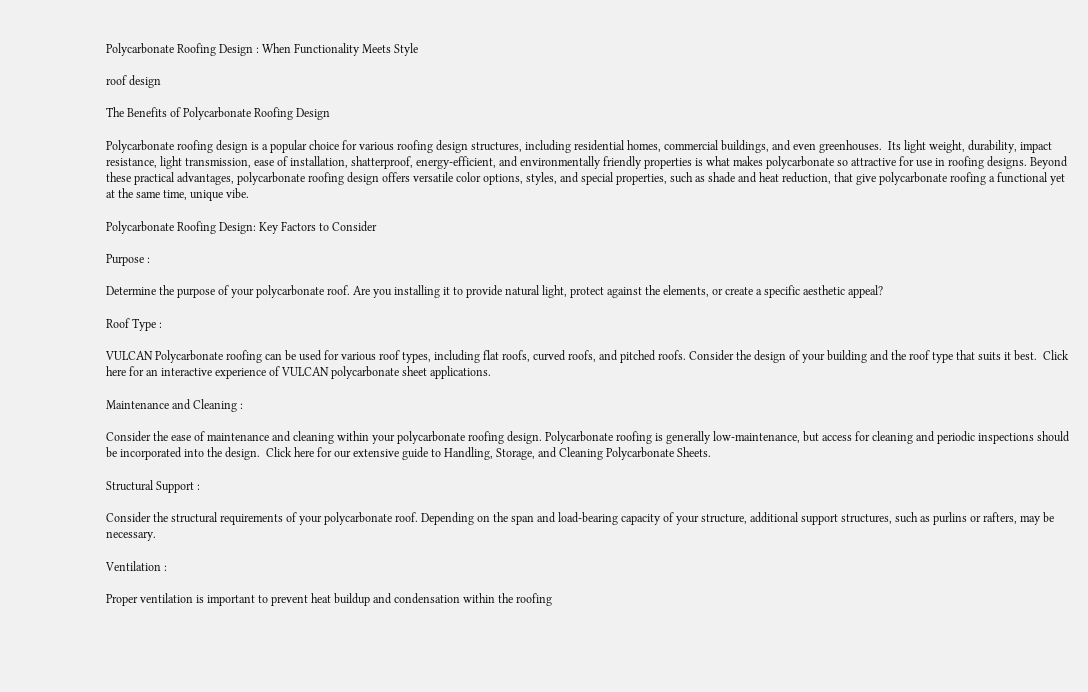Polycarbonate Roofing Design : When Functionality Meets Style

roof design

The Benefits of Polycarbonate Roofing Design

Polycarbonate roofing design is a popular choice for various roofing design structures, including residential homes, commercial buildings, and even greenhouses.  Its light weight, durability, impact resistance, light transmission, ease of installation, shatterproof, energy-efficient, and environmentally friendly properties is what makes polycarbonate so attractive for use in roofing designs. Beyond these practical advantages, polycarbonate roofing design offers versatile color options, styles, and special properties, such as shade and heat reduction, that give polycarbonate roofing a functional yet at the same time, unique vibe.

Polycarbonate Roofing Design: Key Factors to Consider

Purpose :

Determine the purpose of your polycarbonate roof. Are you installing it to provide natural light, protect against the elements, or create a specific aesthetic appeal?

Roof Type :

VULCAN Polycarbonate roofing can be used for various roof types, including flat roofs, curved roofs, and pitched roofs. Consider the design of your building and the roof type that suits it best.  Click here for an interactive experience of VULCAN polycarbonate sheet applications.

Maintenance and Cleaning :

Consider the ease of maintenance and cleaning within your polycarbonate roofing design. Polycarbonate roofing is generally low-maintenance, but access for cleaning and periodic inspections should be incorporated into the design.  Click here for our extensive guide to Handling, Storage, and Cleaning Polycarbonate Sheets.

Structural Support :

Consider the structural requirements of your polycarbonate roof. Depending on the span and load-bearing capacity of your structure, additional support structures, such as purlins or rafters, may be necessary.

Ventilation :

Proper ventilation is important to prevent heat buildup and condensation within the roofing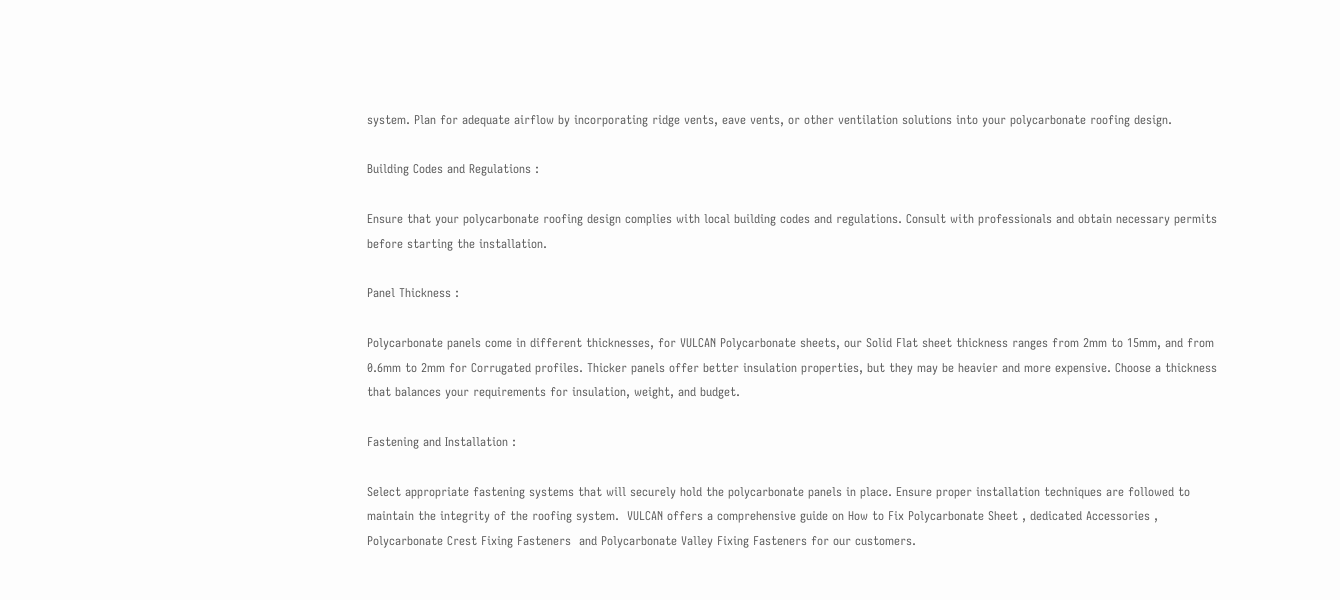system. Plan for adequate airflow by incorporating ridge vents, eave vents, or other ventilation solutions into your polycarbonate roofing design.

Building Codes and Regulations :

Ensure that your polycarbonate roofing design complies with local building codes and regulations. Consult with professionals and obtain necessary permits before starting the installation.

Panel Thickness :

Polycarbonate panels come in different thicknesses, for VULCAN Polycarbonate sheets, our Solid Flat sheet thickness ranges from 2mm to 15mm, and from 0.6mm to 2mm for Corrugated profiles. Thicker panels offer better insulation properties, but they may be heavier and more expensive. Choose a thickness that balances your requirements for insulation, weight, and budget.

Fastening and Installation :

Select appropriate fastening systems that will securely hold the polycarbonate panels in place. Ensure proper installation techniques are followed to maintain the integrity of the roofing system.  VULCAN offers a comprehensive guide on How to Fix Polycarbonate Sheet , dedicated Accessories , Polycarbonate Crest Fixing Fasteners  and Polycarbonate Valley Fixing Fasteners for our customers.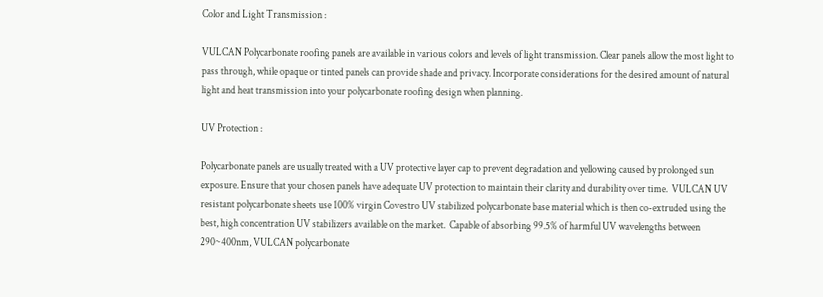Color and Light Transmission :

VULCAN Polycarbonate roofing panels are available in various colors and levels of light transmission. Clear panels allow the most light to pass through, while opaque or tinted panels can provide shade and privacy. Incorporate considerations for the desired amount of natural light and heat transmission into your polycarbonate roofing design when planning.

UV Protection :

Polycarbonate panels are usually treated with a UV protective layer cap to prevent degradation and yellowing caused by prolonged sun exposure. Ensure that your chosen panels have adequate UV protection to maintain their clarity and durability over time.  VULCAN UV resistant polycarbonate sheets use 100% virgin Covestro UV stabilized polycarbonate base material which is then co-extruded using the best, high concentration UV stabilizers available on the market.  Capable of absorbing 99.5% of harmful UV wavelengths between 290~400nm, VULCAN polycarbonate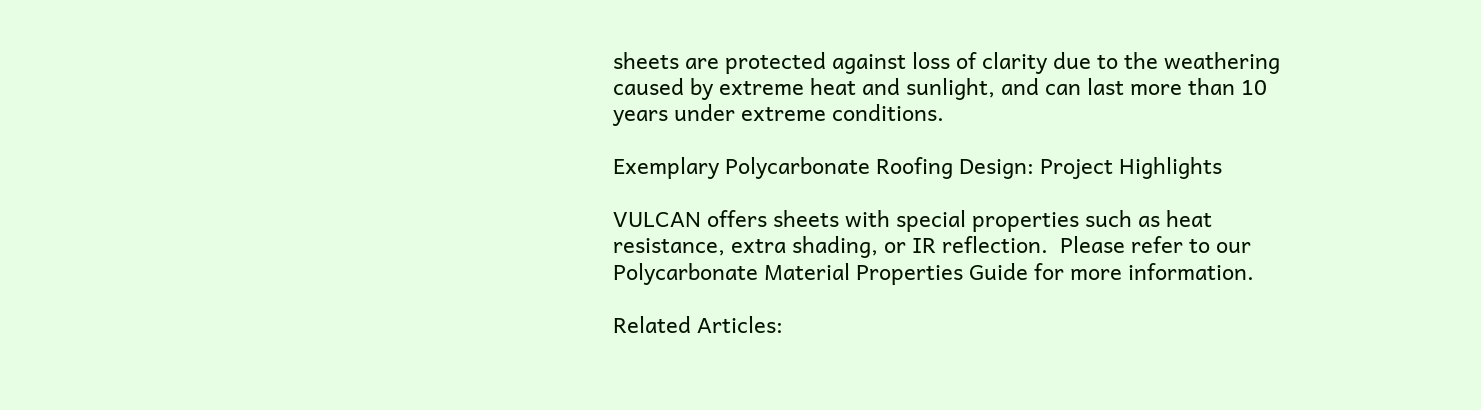sheets are protected against loss of clarity due to the weathering caused by extreme heat and sunlight, and can last more than 10 years under extreme conditions.

Exemplary Polycarbonate Roofing Design: Project Highlights

VULCAN offers sheets with special properties such as heat resistance, extra shading, or IR reflection.  Please refer to our Polycarbonate Material Properties Guide for more information.

Related Articles: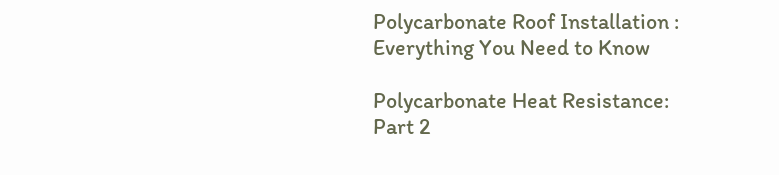Polycarbonate Roof Installation : Everything You Need to Know

Polycarbonate Heat Resistance: Part 2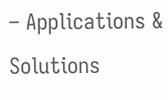– Applications & Solutions